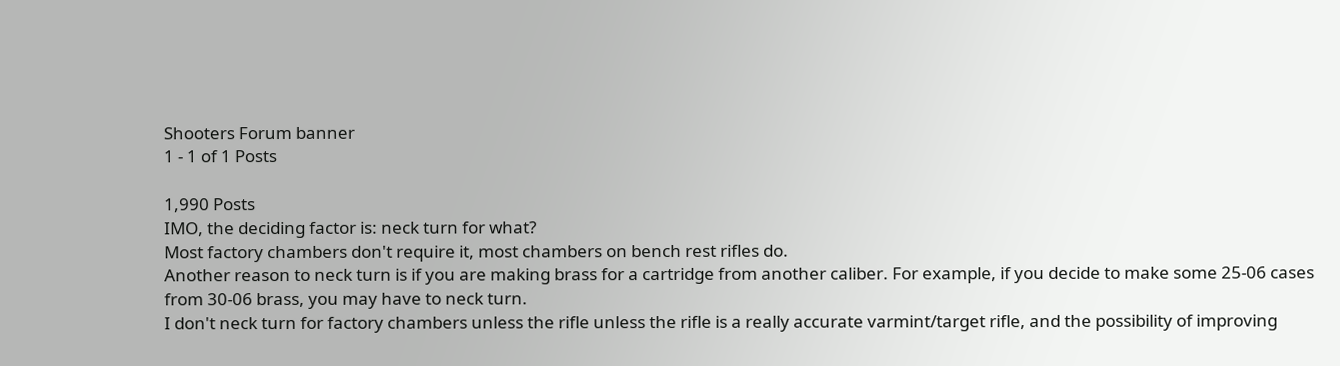Shooters Forum banner
1 - 1 of 1 Posts

1,990 Posts
IMO, the deciding factor is: neck turn for what?
Most factory chambers don't require it, most chambers on bench rest rifles do.
Another reason to neck turn is if you are making brass for a cartridge from another caliber. For example, if you decide to make some 25-06 cases from 30-06 brass, you may have to neck turn.
I don't neck turn for factory chambers unless the rifle unless the rifle is a really accurate varmint/target rifle, and the possibility of improving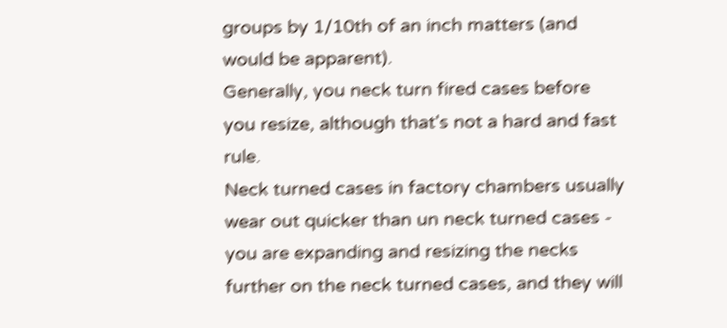groups by 1/10th of an inch matters (and would be apparent).
Generally, you neck turn fired cases before you resize, although that's not a hard and fast rule.
Neck turned cases in factory chambers usually wear out quicker than un neck turned cases - you are expanding and resizing the necks further on the neck turned cases, and they will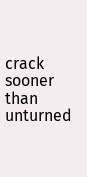crack sooner than unturned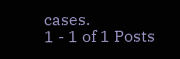cases.
1 - 1 of 1 Posts